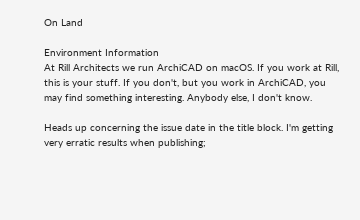On Land

Environment Information
At Rill Architects we run ArchiCAD on macOS. If you work at Rill, this is your stuff. If you don't, but you work in ArchiCAD, you may find something interesting. Anybody else, I don't know.

Heads up concerning the issue date in the title block. I'm getting very erratic results when publishing;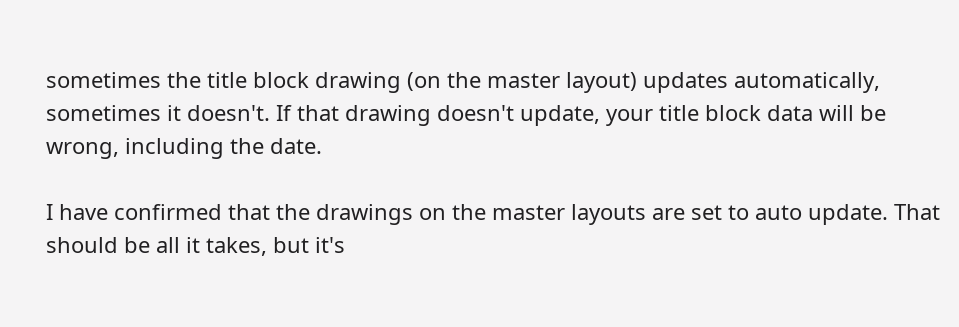sometimes the title block drawing (on the master layout) updates automatically, sometimes it doesn't. If that drawing doesn't update, your title block data will be wrong, including the date.

I have confirmed that the drawings on the master layouts are set to auto update. That should be all it takes, but it's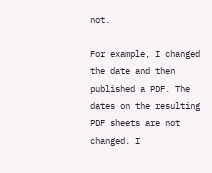not.

For example, I changed the date and then published a PDF. The dates on the resulting PDF sheets are not changed. I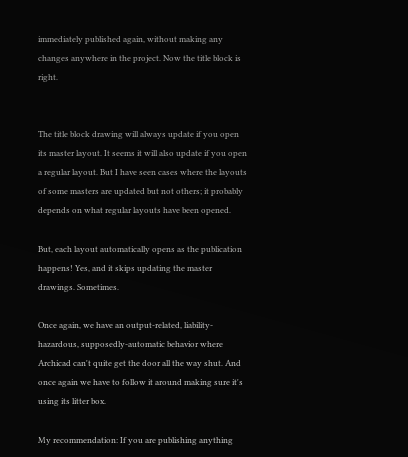immediately published again, without making any changes anywhere in the project. Now the title block is right.


The title block drawing will always update if you open its master layout. It seems it will also update if you open a regular layout. But I have seen cases where the layouts of some masters are updated but not others; it probably depends on what regular layouts have been opened.

But, each layout automatically opens as the publication happens! Yes, and it skips updating the master drawings. Sometimes.

Once again, we have an output-related, liability-hazardous, supposedly-automatic behavior where Archicad can't quite get the door all the way shut. And once again we have to follow it around making sure it's using its litter box.

My recommendation: If you are publishing anything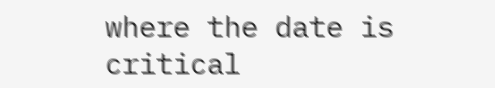where the date is critical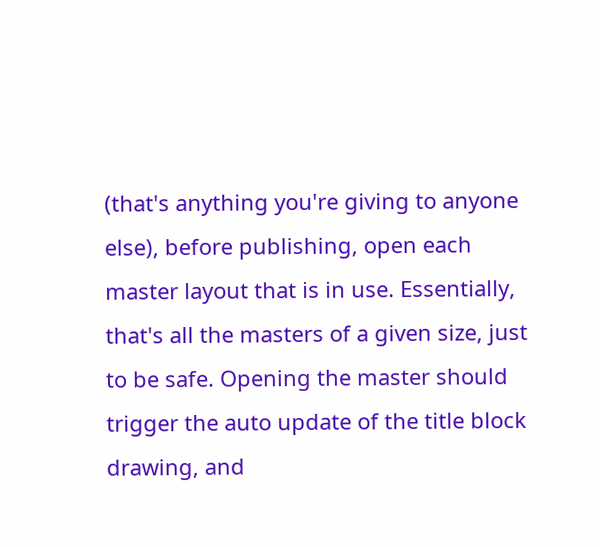(that's anything you're giving to anyone else), before publishing, open each master layout that is in use. Essentially, that's all the masters of a given size, just to be safe. Opening the master should trigger the auto update of the title block drawing, and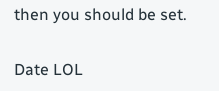then you should be set.

Date LOL